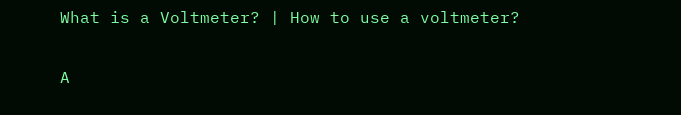What is a Voltmeter? | How to use a voltmeter?

A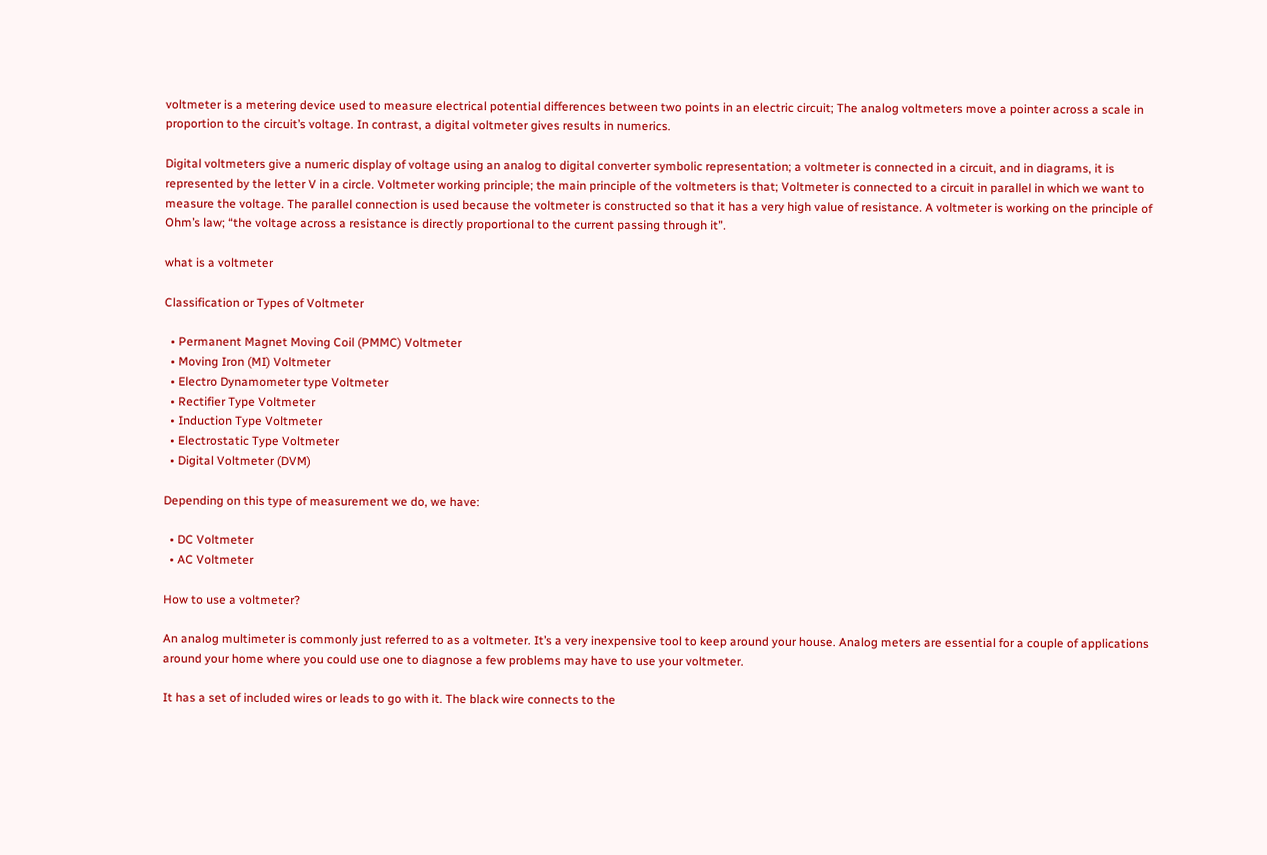voltmeter is a metering device used to measure electrical potential differences between two points in an electric circuit; The analog voltmeters move a pointer across a scale in proportion to the circuit’s voltage. In contrast, a digital voltmeter gives results in numerics.

Digital voltmeters give a numeric display of voltage using an analog to digital converter symbolic representation; a voltmeter is connected in a circuit, and in diagrams, it is represented by the letter V in a circle. Voltmeter working principle; the main principle of the voltmeters is that; Voltmeter is connected to a circuit in parallel in which we want to measure the voltage. The parallel connection is used because the voltmeter is constructed so that it has a very high value of resistance. A voltmeter is working on the principle of Ohm’s law; “the voltage across a resistance is directly proportional to the current passing through it”.

what is a voltmeter

Classification or Types of Voltmeter

  • Permanent Magnet Moving Coil (PMMC) Voltmeter
  • Moving Iron (MI) Voltmeter
  • Electro Dynamometer type Voltmeter
  • Rectifier Type Voltmeter
  • Induction Type Voltmeter
  • Electrostatic Type Voltmeter
  • Digital Voltmeter (DVM)

Depending on this type of measurement we do, we have:

  • DC Voltmeter
  • AC Voltmeter

How to use a voltmeter?

An analog multimeter is commonly just referred to as a voltmeter. It’s a very inexpensive tool to keep around your house. Analog meters are essential for a couple of applications around your home where you could use one to diagnose a few problems may have to use your voltmeter.

It has a set of included wires or leads to go with it. The black wire connects to the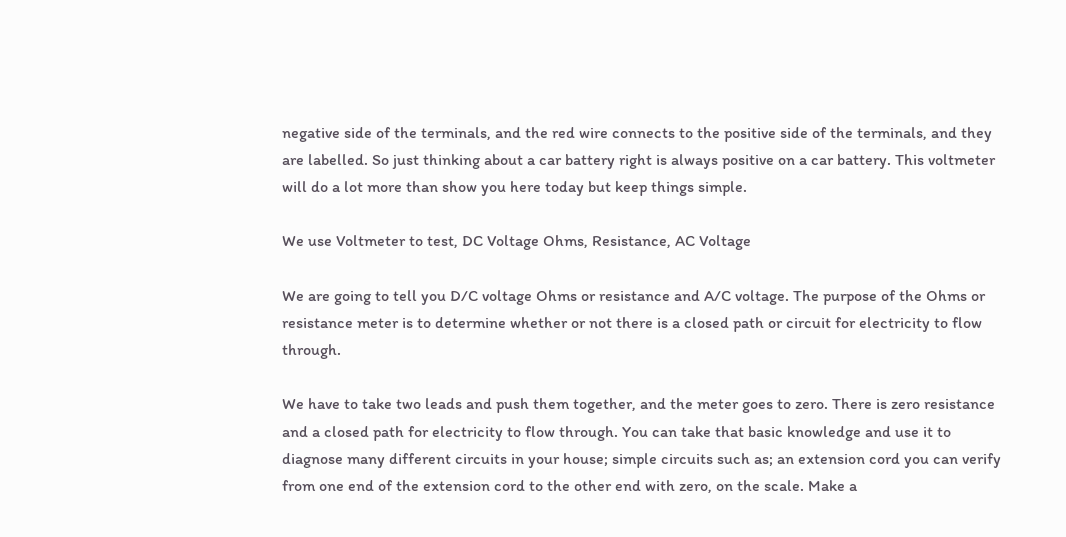negative side of the terminals, and the red wire connects to the positive side of the terminals, and they are labelled. So just thinking about a car battery right is always positive on a car battery. This voltmeter will do a lot more than show you here today but keep things simple.

We use Voltmeter to test, DC Voltage Ohms, Resistance, AC Voltage

We are going to tell you D/C voltage Ohms or resistance and A/C voltage. The purpose of the Ohms or resistance meter is to determine whether or not there is a closed path or circuit for electricity to flow through.

We have to take two leads and push them together, and the meter goes to zero. There is zero resistance and a closed path for electricity to flow through. You can take that basic knowledge and use it to diagnose many different circuits in your house; simple circuits such as; an extension cord you can verify from one end of the extension cord to the other end with zero, on the scale. Make a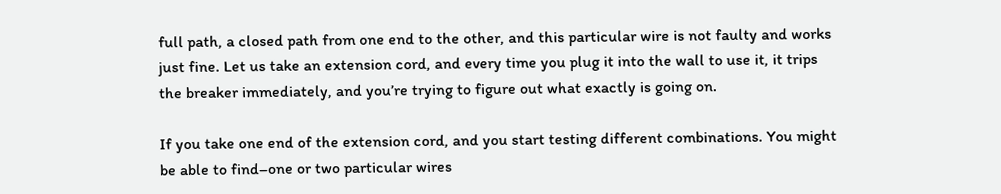full path, a closed path from one end to the other, and this particular wire is not faulty and works just fine. Let us take an extension cord, and every time you plug it into the wall to use it, it trips the breaker immediately, and you’re trying to figure out what exactly is going on.

If you take one end of the extension cord, and you start testing different combinations. You might be able to find–one or two particular wires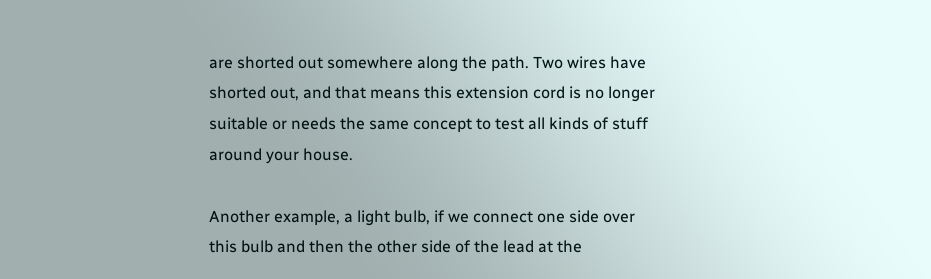are shorted out somewhere along the path. Two wires have shorted out, and that means this extension cord is no longer suitable or needs the same concept to test all kinds of stuff around your house.

Another example, a light bulb, if we connect one side over this bulb and then the other side of the lead at the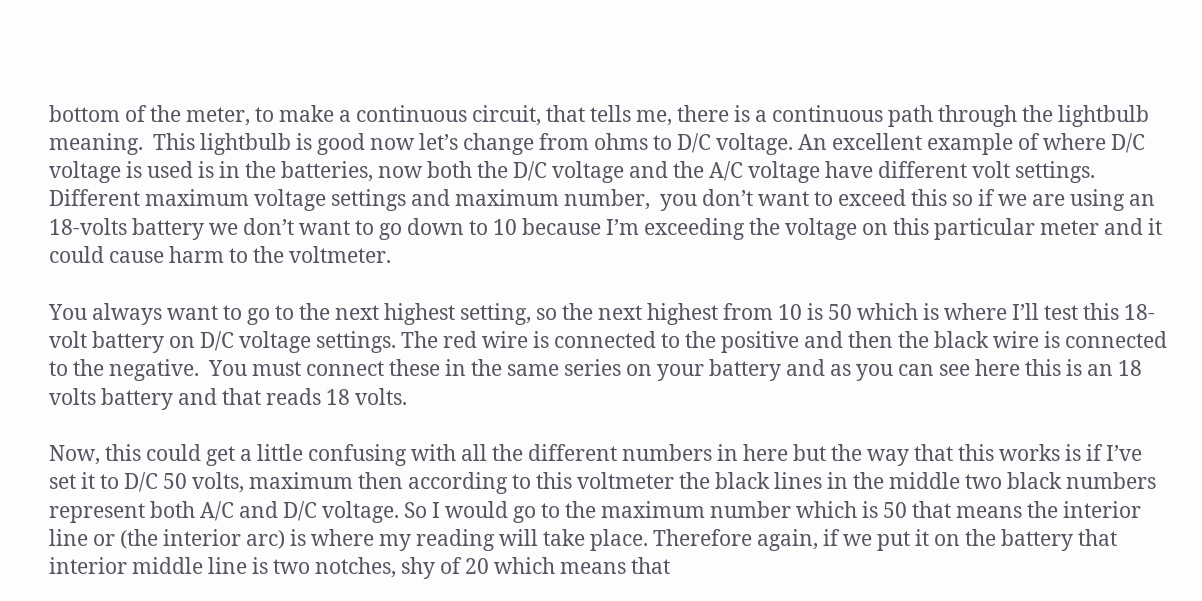bottom of the meter, to make a continuous circuit, that tells me, there is a continuous path through the lightbulb meaning.  This lightbulb is good now let’s change from ohms to D/C voltage. An excellent example of where D/C voltage is used is in the batteries, now both the D/C voltage and the A/C voltage have different volt settings.  Different maximum voltage settings and maximum number,  you don’t want to exceed this so if we are using an 18-volts battery we don’t want to go down to 10 because I’m exceeding the voltage on this particular meter and it could cause harm to the voltmeter.

You always want to go to the next highest setting, so the next highest from 10 is 50 which is where I’ll test this 18-volt battery on D/C voltage settings. The red wire is connected to the positive and then the black wire is connected to the negative.  You must connect these in the same series on your battery and as you can see here this is an 18 volts battery and that reads 18 volts.

Now, this could get a little confusing with all the different numbers in here but the way that this works is if I’ve set it to D/C 50 volts, maximum then according to this voltmeter the black lines in the middle two black numbers represent both A/C and D/C voltage. So I would go to the maximum number which is 50 that means the interior line or (the interior arc) is where my reading will take place. Therefore again, if we put it on the battery that interior middle line is two notches, shy of 20 which means that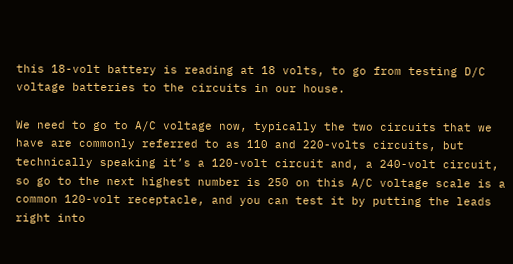this 18-volt battery is reading at 18 volts, to go from testing D/C voltage batteries to the circuits in our house.

We need to go to A/C voltage now, typically the two circuits that we have are commonly referred to as 110 and 220-volts circuits, but technically speaking it’s a 120-volt circuit and, a 240-volt circuit, so go to the next highest number is 250 on this A/C voltage scale is a common 120-volt receptacle, and you can test it by putting the leads right into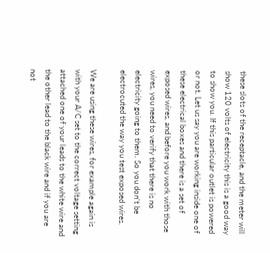these slots of the receptacle, and the meter will show 120 volts of electricity this is a good way to show you. If this particular outlet is powered or not. Let us say you are working inside one of these electrical boxes and there is a set of exposed wires, and before you work with those wires, you need to verify that there is no electricity going to them. So you don’t be electrocuted the way you test exposed wires.

We are using these wires, for example again is with your A/C set to the correct voltage setting attached one of your leads to the white wire and the other lead to the black wire and if you are not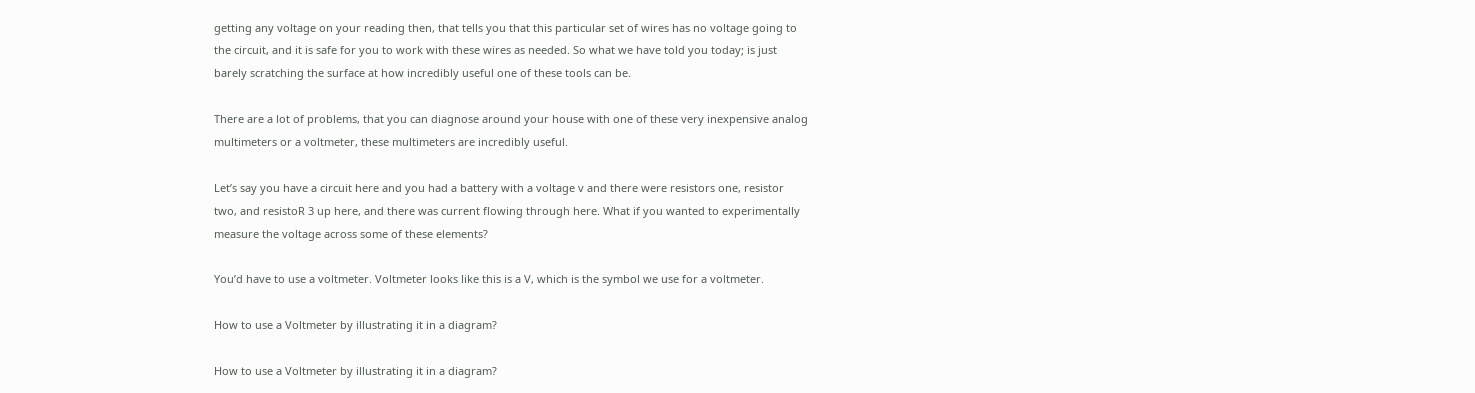getting any voltage on your reading then, that tells you that this particular set of wires has no voltage going to the circuit, and it is safe for you to work with these wires as needed. So what we have told you today; is just barely scratching the surface at how incredibly useful one of these tools can be.

There are a lot of problems, that you can diagnose around your house with one of these very inexpensive analog multimeters or a voltmeter, these multimeters are incredibly useful.

Let’s say you have a circuit here and you had a battery with a voltage v and there were resistors one, resistor two, and resistoR 3 up here, and there was current flowing through here. What if you wanted to experimentally measure the voltage across some of these elements?

You’d have to use a voltmeter. Voltmeter looks like this is a V, which is the symbol we use for a voltmeter.

How to use a Voltmeter by illustrating it in a diagram?

How to use a Voltmeter by illustrating it in a diagram?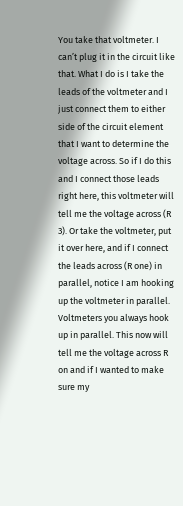You take that voltmeter. I can’t plug it in the circuit like that. What I do is I take the leads of the voltmeter and I just connect them to either side of the circuit element that I want to determine the voltage across. So if I do this and I connect those leads right here, this voltmeter will tell me the voltage across (R 3). Or take the voltmeter, put it over here, and if I connect the leads across (R one) in parallel, notice I am hooking up the voltmeter in parallel. Voltmeters you always hook up in parallel. This now will tell me the voltage across R on and if I wanted to make sure my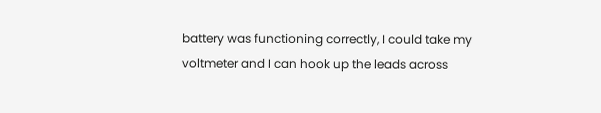battery was functioning correctly, I could take my voltmeter and I can hook up the leads across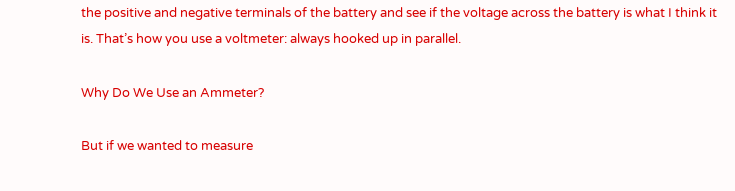the positive and negative terminals of the battery and see if the voltage across the battery is what I think it is. That’s how you use a voltmeter: always hooked up in parallel.

Why Do We Use an Ammeter?

But if we wanted to measure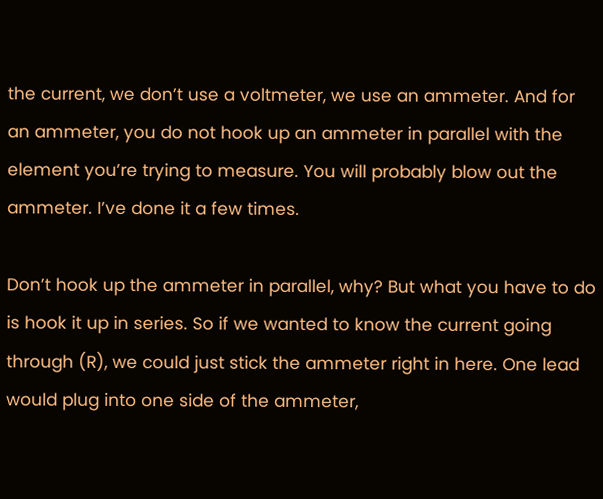the current, we don’t use a voltmeter, we use an ammeter. And for an ammeter, you do not hook up an ammeter in parallel with the element you’re trying to measure. You will probably blow out the ammeter. I’ve done it a few times.

Don’t hook up the ammeter in parallel, why? But what you have to do is hook it up in series. So if we wanted to know the current going through (R), we could just stick the ammeter right in here. One lead would plug into one side of the ammeter,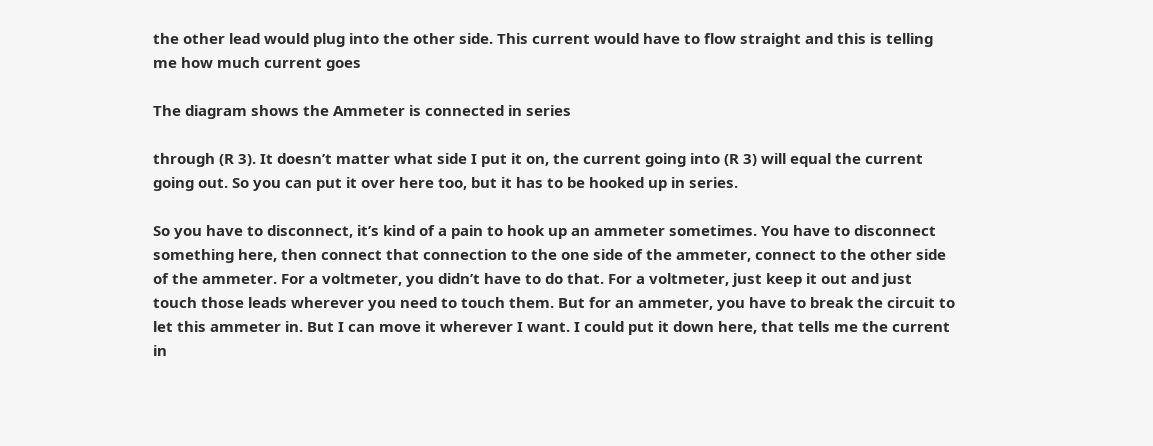the other lead would plug into the other side. This current would have to flow straight and this is telling me how much current goes

The diagram shows the Ammeter is connected in series

through (R 3). It doesn’t matter what side I put it on, the current going into (R 3) will equal the current going out. So you can put it over here too, but it has to be hooked up in series.

So you have to disconnect, it’s kind of a pain to hook up an ammeter sometimes. You have to disconnect something here, then connect that connection to the one side of the ammeter, connect to the other side of the ammeter. For a voltmeter, you didn’t have to do that. For a voltmeter, just keep it out and just touch those leads wherever you need to touch them. But for an ammeter, you have to break the circuit to let this ammeter in. But I can move it wherever I want. I could put it down here, that tells me the current in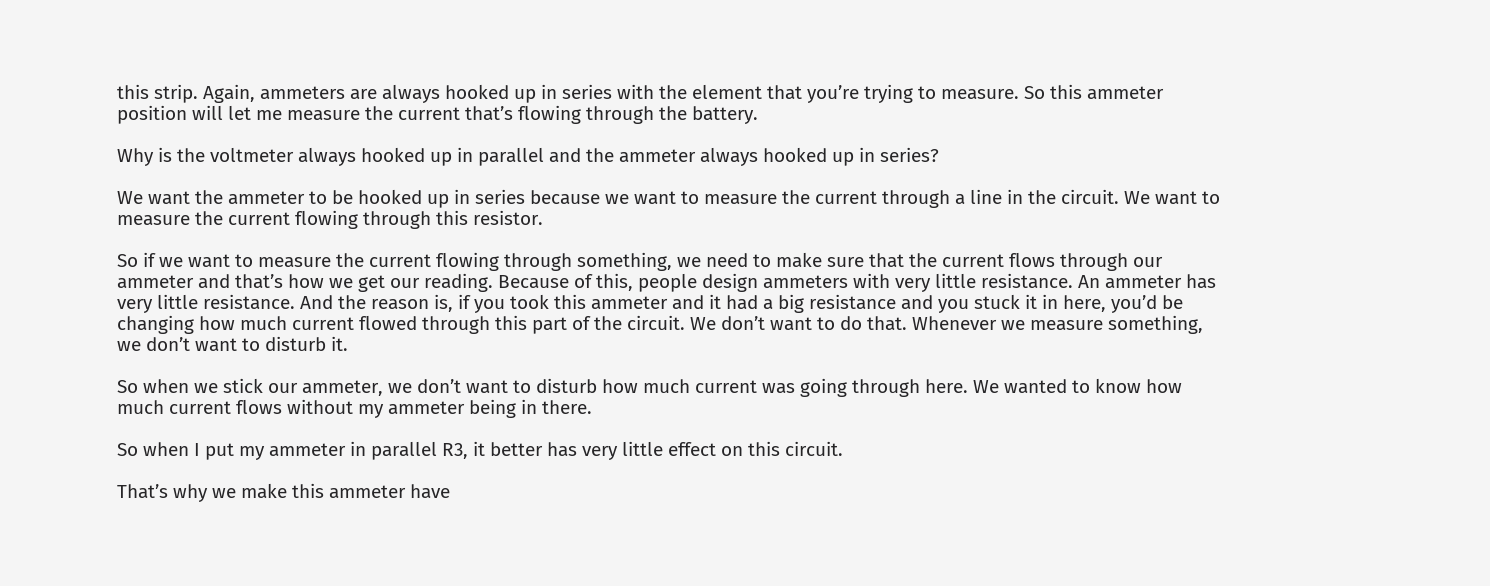this strip. Again, ammeters are always hooked up in series with the element that you’re trying to measure. So this ammeter position will let me measure the current that’s flowing through the battery.

Why is the voltmeter always hooked up in parallel and the ammeter always hooked up in series?

We want the ammeter to be hooked up in series because we want to measure the current through a line in the circuit. We want to measure the current flowing through this resistor.

So if we want to measure the current flowing through something, we need to make sure that the current flows through our ammeter and that’s how we get our reading. Because of this, people design ammeters with very little resistance. An ammeter has very little resistance. And the reason is, if you took this ammeter and it had a big resistance and you stuck it in here, you’d be changing how much current flowed through this part of the circuit. We don’t want to do that. Whenever we measure something, we don’t want to disturb it.

So when we stick our ammeter, we don’t want to disturb how much current was going through here. We wanted to know how much current flows without my ammeter being in there.

So when I put my ammeter in parallel R3, it better has very little effect on this circuit.

That’s why we make this ammeter have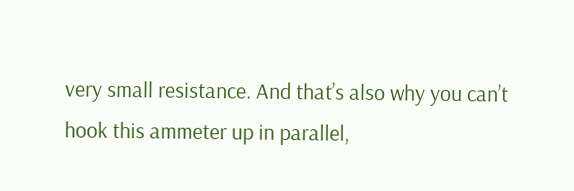very small resistance. And that’s also why you can’t hook this ammeter up in parallel,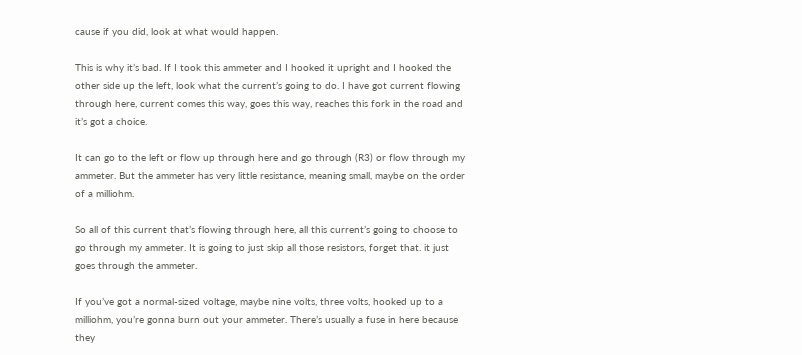cause if you did, look at what would happen.

This is why it’s bad. If I took this ammeter and I hooked it upright and I hooked the other side up the left, look what the current’s going to do. I have got current flowing through here, current comes this way, goes this way, reaches this fork in the road and it’s got a choice.

It can go to the left or flow up through here and go through (R3) or flow through my ammeter. But the ammeter has very little resistance, meaning small, maybe on the order of a milliohm.

So all of this current that’s flowing through here, all this current’s going to choose to go through my ammeter. It is going to just skip all those resistors, forget that. it just goes through the ammeter.

If you’ve got a normal-sized voltage, maybe nine volts, three volts, hooked up to a milliohm, you’re gonna burn out your ammeter. There’s usually a fuse in here because they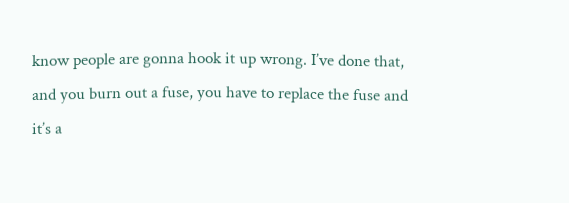know people are gonna hook it up wrong. I’ve done that, and you burn out a fuse, you have to replace the fuse and it’s a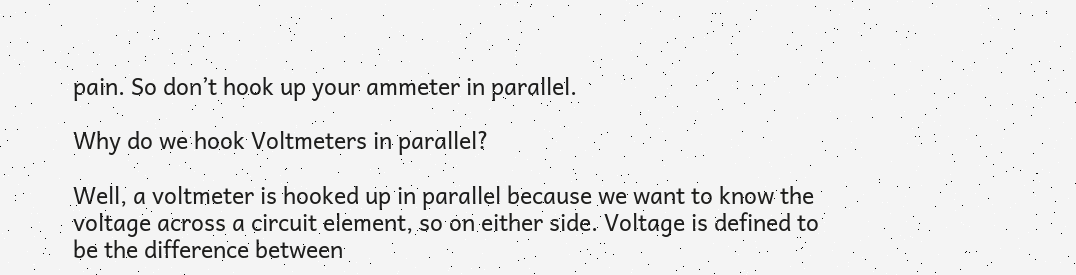pain. So don’t hook up your ammeter in parallel.

Why do we hook Voltmeters in parallel?

Well, a voltmeter is hooked up in parallel because we want to know the voltage across a circuit element, so on either side. Voltage is defined to be the difference between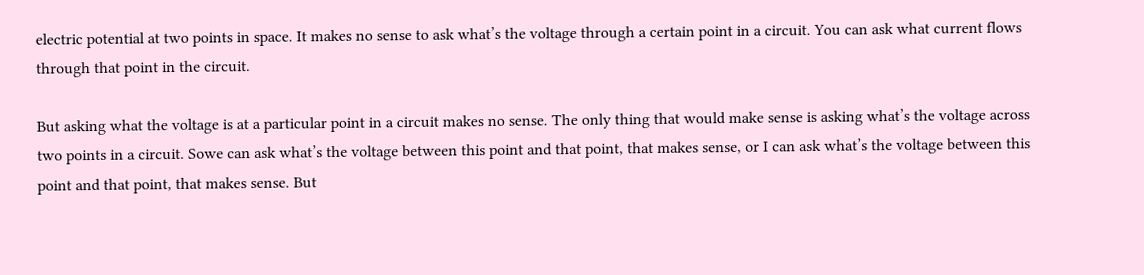electric potential at two points in space. It makes no sense to ask what’s the voltage through a certain point in a circuit. You can ask what current flows through that point in the circuit.

But asking what the voltage is at a particular point in a circuit makes no sense. The only thing that would make sense is asking what’s the voltage across two points in a circuit. Sowe can ask what’s the voltage between this point and that point, that makes sense, or I can ask what’s the voltage between this point and that point, that makes sense. But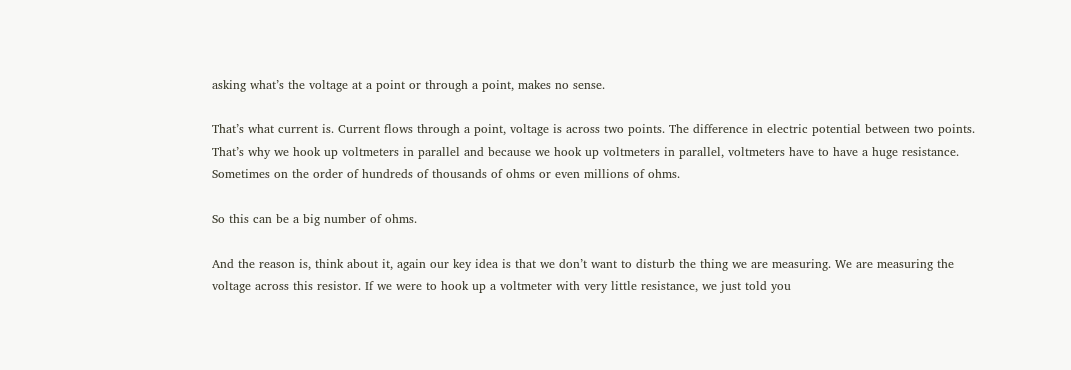asking what’s the voltage at a point or through a point, makes no sense.

That’s what current is. Current flows through a point, voltage is across two points. The difference in electric potential between two points. That’s why we hook up voltmeters in parallel and because we hook up voltmeters in parallel, voltmeters have to have a huge resistance. Sometimes on the order of hundreds of thousands of ohms or even millions of ohms.

So this can be a big number of ohms.

And the reason is, think about it, again our key idea is that we don’t want to disturb the thing we are measuring. We are measuring the voltage across this resistor. If we were to hook up a voltmeter with very little resistance, we just told you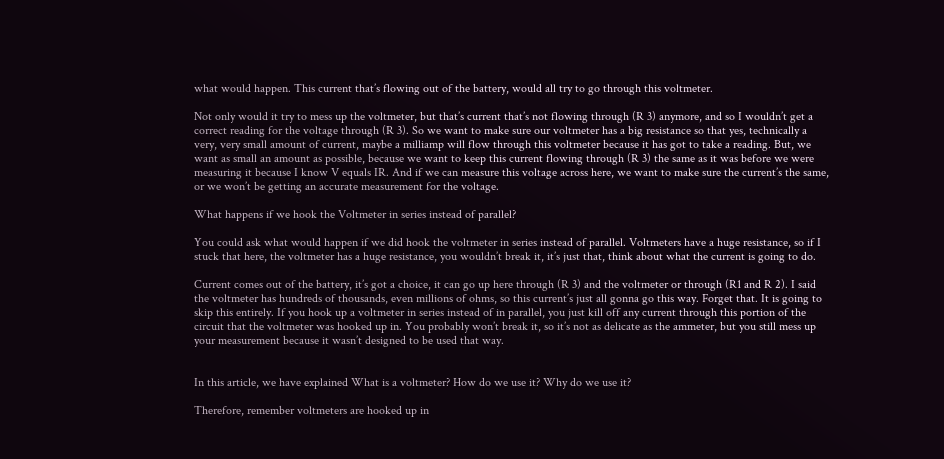what would happen. This current that’s flowing out of the battery, would all try to go through this voltmeter.

Not only would it try to mess up the voltmeter, but that’s current that’s not flowing through (R 3) anymore, and so I wouldn’t get a correct reading for the voltage through (R 3). So we want to make sure our voltmeter has a big resistance so that yes, technically a very, very small amount of current, maybe a milliamp will flow through this voltmeter because it has got to take a reading. But, we want as small an amount as possible, because we want to keep this current flowing through (R 3) the same as it was before we were measuring it because I know V equals IR. And if we can measure this voltage across here, we want to make sure the current’s the same, or we won’t be getting an accurate measurement for the voltage.

What happens if we hook the Voltmeter in series instead of parallel?

You could ask what would happen if we did hook the voltmeter in series instead of parallel. Voltmeters have a huge resistance, so if I stuck that here, the voltmeter has a huge resistance, you wouldn’t break it, it’s just that, think about what the current is going to do.

Current comes out of the battery, it’s got a choice, it can go up here through (R 3) and the voltmeter or through (R1 and R 2). I said the voltmeter has hundreds of thousands, even millions of ohms, so this current’s just all gonna go this way. Forget that. It is going to skip this entirely. If you hook up a voltmeter in series instead of in parallel, you just kill off any current through this portion of the circuit that the voltmeter was hooked up in. You probably won’t break it, so it’s not as delicate as the ammeter, but you still mess up your measurement because it wasn’t designed to be used that way.


In this article, we have explained What is a voltmeter? How do we use it? Why do we use it?

Therefore, remember voltmeters are hooked up in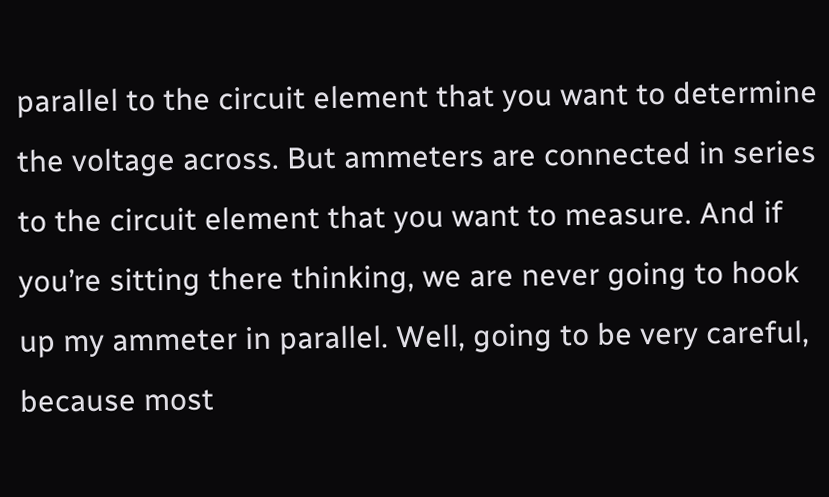parallel to the circuit element that you want to determine the voltage across. But ammeters are connected in series to the circuit element that you want to measure. And if you’re sitting there thinking, we are never going to hook up my ammeter in parallel. Well, going to be very careful, because most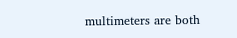multimeters are both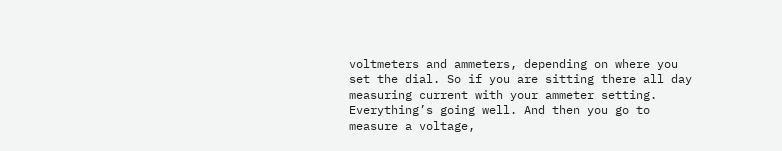voltmeters and ammeters, depending on where you set the dial. So if you are sitting there all day measuring current with your ammeter setting. Everything’s going well. And then you go to measure a voltage,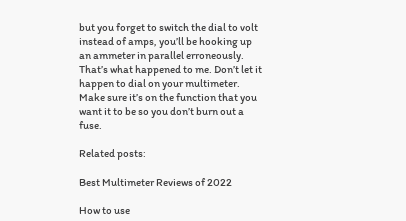but you forget to switch the dial to volt instead of amps, you’ll be hooking up an ammeter in parallel erroneously. That’s what happened to me. Don’t let it happen to dial on your multimeter. Make sure it’s on the function that you want it to be so you don’t burn out a fuse.

Related posts:

Best Multimeter Reviews of 2022

How to use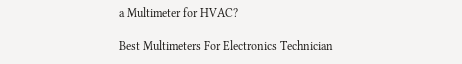a Multimeter for HVAC?

Best Multimeters For Electronics Technician